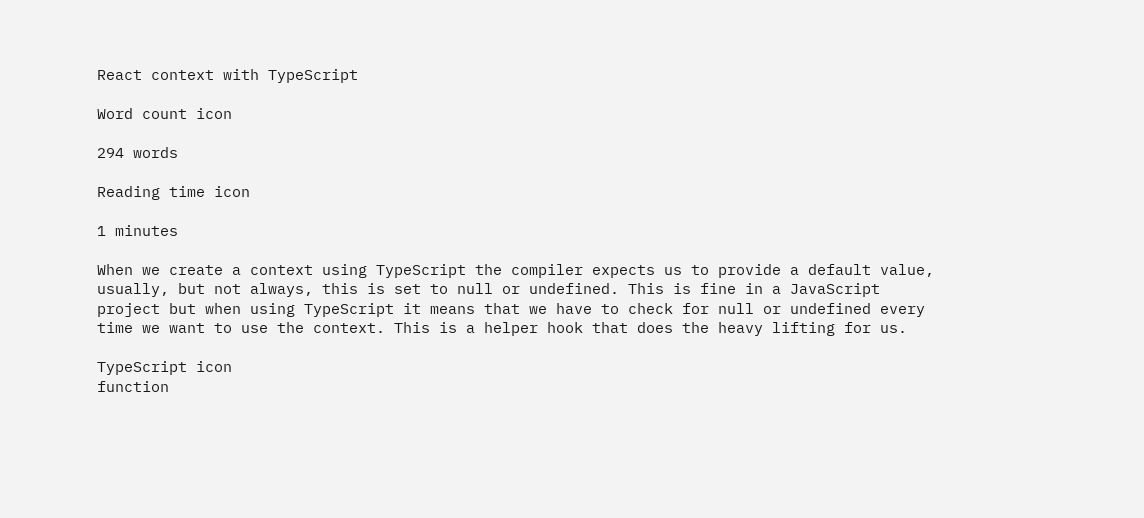React context with TypeScript

Word count icon

294 words

Reading time icon

1 minutes

When we create a context using TypeScript the compiler expects us to provide a default value, usually, but not always, this is set to null or undefined. This is fine in a JavaScript project but when using TypeScript it means that we have to check for null or undefined every time we want to use the context. This is a helper hook that does the heavy lifting for us.

TypeScript icon
function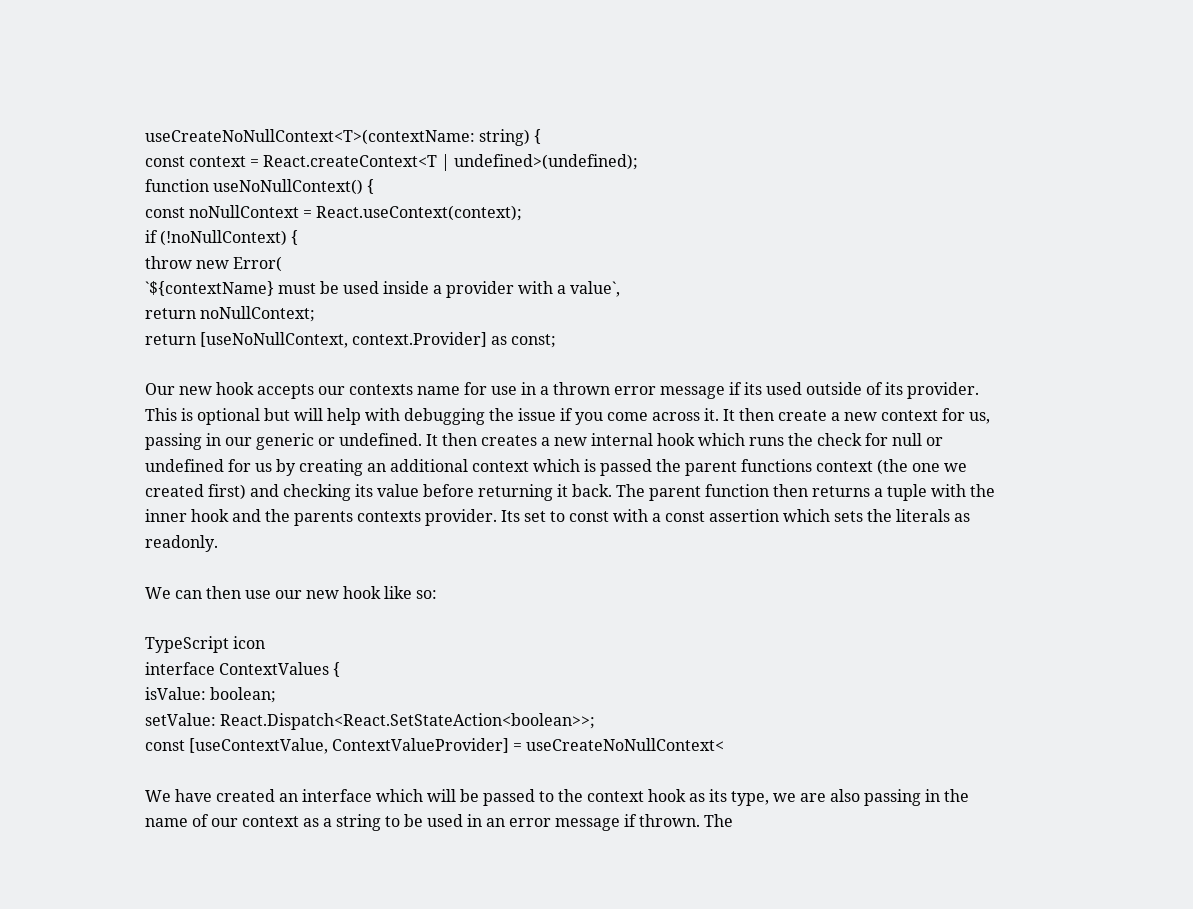useCreateNoNullContext<T>(contextName: string) {
const context = React.createContext<T | undefined>(undefined);
function useNoNullContext() {
const noNullContext = React.useContext(context);
if (!noNullContext) {
throw new Error(
`${contextName} must be used inside a provider with a value`,
return noNullContext;
return [useNoNullContext, context.Provider] as const;

Our new hook accepts our contexts name for use in a thrown error message if its used outside of its provider. This is optional but will help with debugging the issue if you come across it. It then create a new context for us, passing in our generic or undefined. It then creates a new internal hook which runs the check for null or undefined for us by creating an additional context which is passed the parent functions context (the one we created first) and checking its value before returning it back. The parent function then returns a tuple with the inner hook and the parents contexts provider. Its set to const with a const assertion which sets the literals as readonly.

We can then use our new hook like so:

TypeScript icon
interface ContextValues {
isValue: boolean;
setValue: React.Dispatch<React.SetStateAction<boolean>>;
const [useContextValue, ContextValueProvider] = useCreateNoNullContext<

We have created an interface which will be passed to the context hook as its type, we are also passing in the name of our context as a string to be used in an error message if thrown. The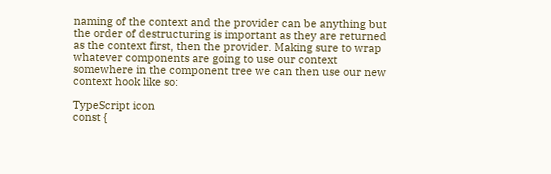naming of the context and the provider can be anything but the order of destructuring is important as they are returned as the context first, then the provider. Making sure to wrap whatever components are going to use our context somewhere in the component tree we can then use our new context hook like so:

TypeScript icon
const {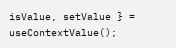isValue, setValue } = useContextValue();